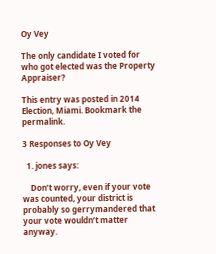Oy Vey

The only candidate I voted for who got elected was the Property Appraiser?

This entry was posted in 2014 Election, Miami. Bookmark the permalink.

3 Responses to Oy Vey

  1. jones says:

    Don’t worry, even if your vote was counted, your district is probably so gerrymandered that your vote wouldn’t matter anyway.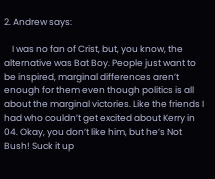2. Andrew says:

    I was no fan of Crist, but, you know, the alternative was Bat Boy. People just want to be inspired, marginal differences aren’t enough for them even though politics is all about the marginal victories. Like the friends I had who couldn’t get excited about Kerry in 04. Okay, you don’t like him, but he’s Not Bush! Suck it up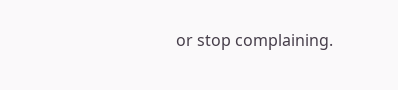or stop complaining.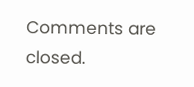Comments are closed.